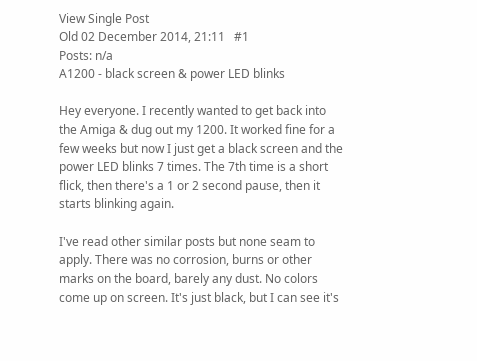View Single Post
Old 02 December 2014, 21:11   #1
Posts: n/a
A1200 - black screen & power LED blinks

Hey everyone. I recently wanted to get back into the Amiga & dug out my 1200. It worked fine for a few weeks but now I just get a black screen and the power LED blinks 7 times. The 7th time is a short flick, then there's a 1 or 2 second pause, then it starts blinking again.

I've read other similar posts but none seam to apply. There was no corrosion, burns or other marks on the board, barely any dust. No colors come up on screen. It's just black, but I can see it's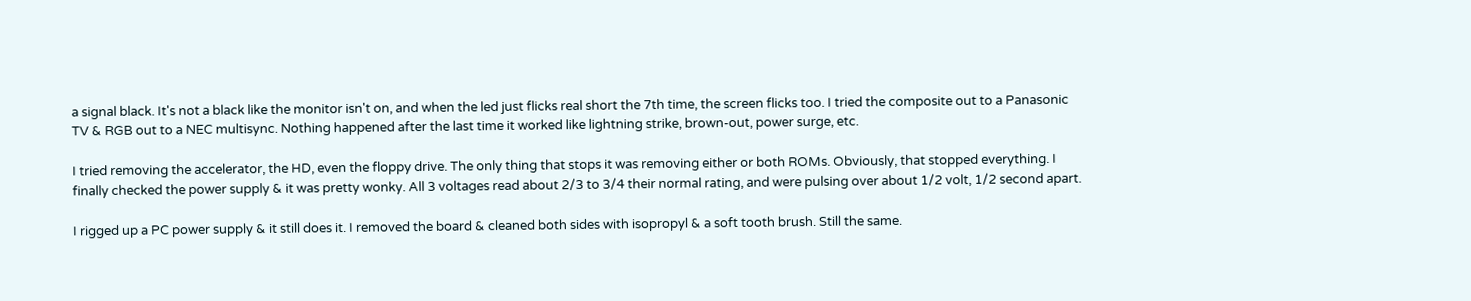a signal black. It's not a black like the monitor isn't on, and when the led just flicks real short the 7th time, the screen flicks too. I tried the composite out to a Panasonic TV & RGB out to a NEC multisync. Nothing happened after the last time it worked like lightning strike, brown-out, power surge, etc.

I tried removing the accelerator, the HD, even the floppy drive. The only thing that stops it was removing either or both ROMs. Obviously, that stopped everything. I finally checked the power supply & it was pretty wonky. All 3 voltages read about 2/3 to 3/4 their normal rating, and were pulsing over about 1/2 volt, 1/2 second apart.

I rigged up a PC power supply & it still does it. I removed the board & cleaned both sides with isopropyl & a soft tooth brush. Still the same.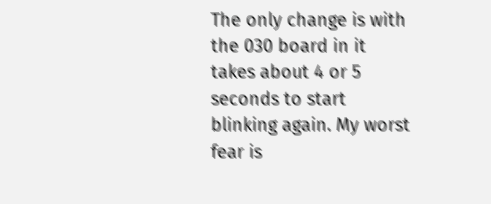The only change is with the 030 board in it takes about 4 or 5 seconds to start blinking again. My worst fear is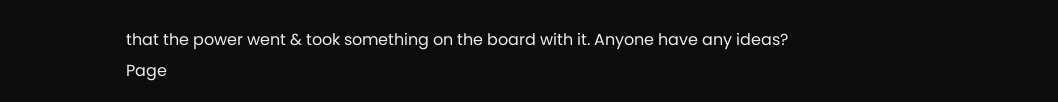that the power went & took something on the board with it. Anyone have any ideas?
Page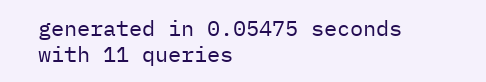generated in 0.05475 seconds with 11 queries